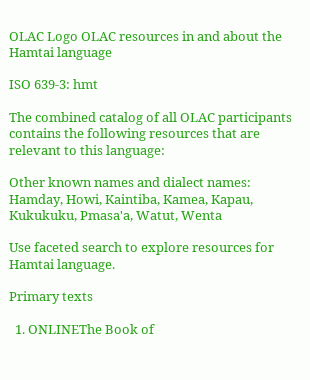OLAC Logo OLAC resources in and about the Hamtai language

ISO 639-3: hmt

The combined catalog of all OLAC participants contains the following resources that are relevant to this language:

Other known names and dialect names: Hamday, Howi, Kaintiba, Kamea, Kapau, Kukukuku, Pmasa'a, Watut, Wenta

Use faceted search to explore resources for Hamtai language.

Primary texts

  1. ONLINEThe Book of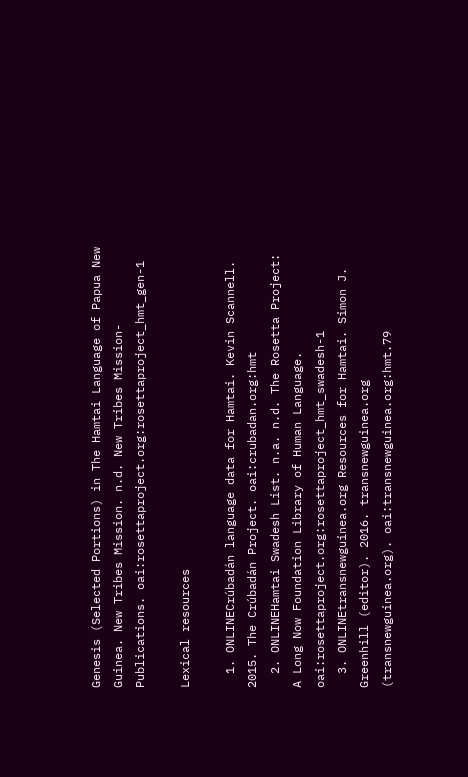Genesis (Selected Portions) in The Hamtai Language of Papua New Guinea. New Tribes Mission. n.d. New Tribes Mission-Publications. oai:rosettaproject.org:rosettaproject_hmt_gen-1

Lexical resources

  1. ONLINECrúbadán language data for Hamtai. Kevin Scannell. 2015. The Crúbadán Project. oai:crubadan.org:hmt
  2. ONLINEHamtai Swadesh List. n.a. n.d. The Rosetta Project: A Long Now Foundation Library of Human Language. oai:rosettaproject.org:rosettaproject_hmt_swadesh-1
  3. ONLINEtransnewguinea.org Resources for Hamtai. Simon J. Greenhill (editor). 2016. transnewguinea.org (transnewguinea.org). oai:transnewguinea.org:hmt.79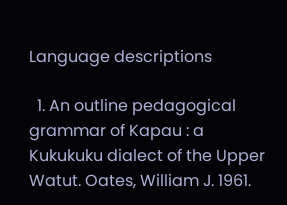Language descriptions

  1. An outline pedagogical grammar of Kapau : a Kukukuku dialect of the Upper Watut. Oates, William J. 1961.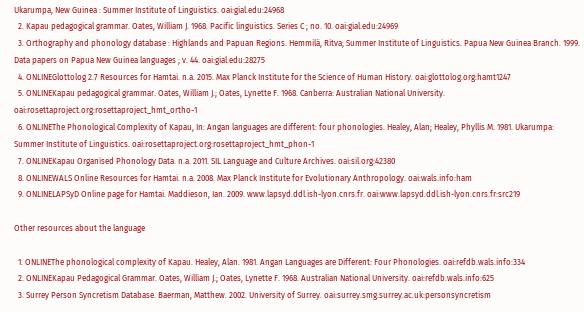Ukarumpa, New Guinea : Summer Institute of Linguistics. oai:gial.edu:24968
  2. Kapau pedagogical grammar. Oates, William J. 1968. Pacific linguistics. Series C ; no. 10. oai:gial.edu:24969
  3. Orthography and phonology database : Highlands and Papuan Regions. Hemmilä, Ritva; Summer Institute of Linguistics. Papua New Guinea Branch. 1999. Data papers on Papua New Guinea languages ; v. 44. oai:gial.edu:28275
  4. ONLINEGlottolog 2.7 Resources for Hamtai. n.a. 2015. Max Planck Institute for the Science of Human History. oai:glottolog.org:hamt1247
  5. ONLINEKapau pedagogical grammar. Oates, William J.; Oates, Lynette F. 1968. Canberra: Australian National University. oai:rosettaproject.org:rosettaproject_hmt_ortho-1
  6. ONLINEThe Phonological Complexity of Kapau, In: Angan languages are different: four phonologies. Healey, Alan; Healey, Phyllis M. 1981. Ukarumpa: Summer Institute of Linguistics. oai:rosettaproject.org:rosettaproject_hmt_phon-1
  7. ONLINEKapau Organised Phonology Data. n.a. 2011. SIL Language and Culture Archives. oai:sil.org:42380
  8. ONLINEWALS Online Resources for Hamtai. n.a. 2008. Max Planck Institute for Evolutionary Anthropology. oai:wals.info:ham
  9. ONLINELAPSyD Online page for Hamtai. Maddieson, Ian. 2009. www.lapsyd.ddl.ish-lyon.cnrs.fr. oai:www.lapsyd.ddl.ish-lyon.cnrs.fr:src219

Other resources about the language

  1. ONLINEThe phonological complexity of Kapau. Healey, Alan. 1981. Angan Languages are Different: Four Phonologies. oai:refdb.wals.info:334
  2. ONLINEKapau Pedagogical Grammar. Oates, William J.; Oates, Lynette F. 1968. Australian National University. oai:refdb.wals.info:625
  3. Surrey Person Syncretism Database. Baerman, Matthew. 2002. University of Surrey. oai:surrey.smg.surrey.ac.uk:personsyncretism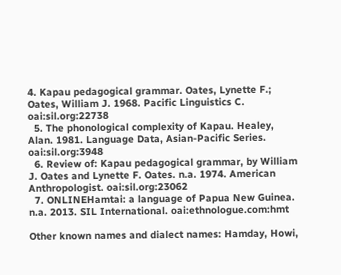4. Kapau pedagogical grammar. Oates, Lynette F.; Oates, William J. 1968. Pacific Linguistics C. oai:sil.org:22738
  5. The phonological complexity of Kapau. Healey, Alan. 1981. Language Data, Asian-Pacific Series. oai:sil.org:3948
  6. Review of: Kapau pedagogical grammar, by William J. Oates and Lynette F. Oates. n.a. 1974. American Anthropologist. oai:sil.org:23062
  7. ONLINEHamtai: a language of Papua New Guinea. n.a. 2013. SIL International. oai:ethnologue.com:hmt

Other known names and dialect names: Hamday, Howi,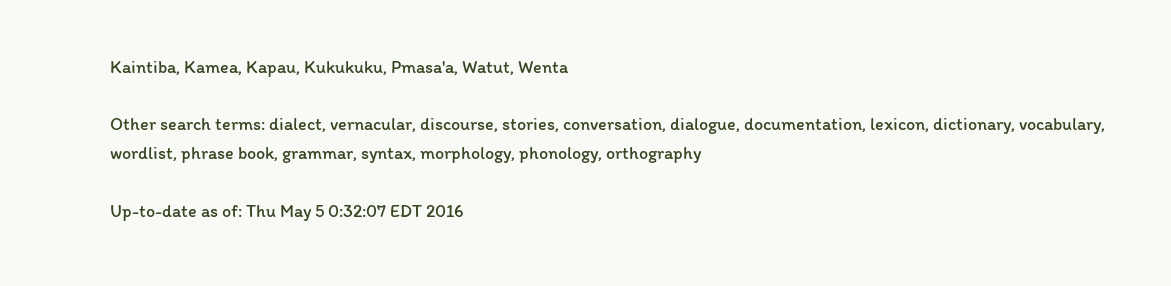Kaintiba, Kamea, Kapau, Kukukuku, Pmasa'a, Watut, Wenta

Other search terms: dialect, vernacular, discourse, stories, conversation, dialogue, documentation, lexicon, dictionary, vocabulary, wordlist, phrase book, grammar, syntax, morphology, phonology, orthography

Up-to-date as of: Thu May 5 0:32:07 EDT 2016